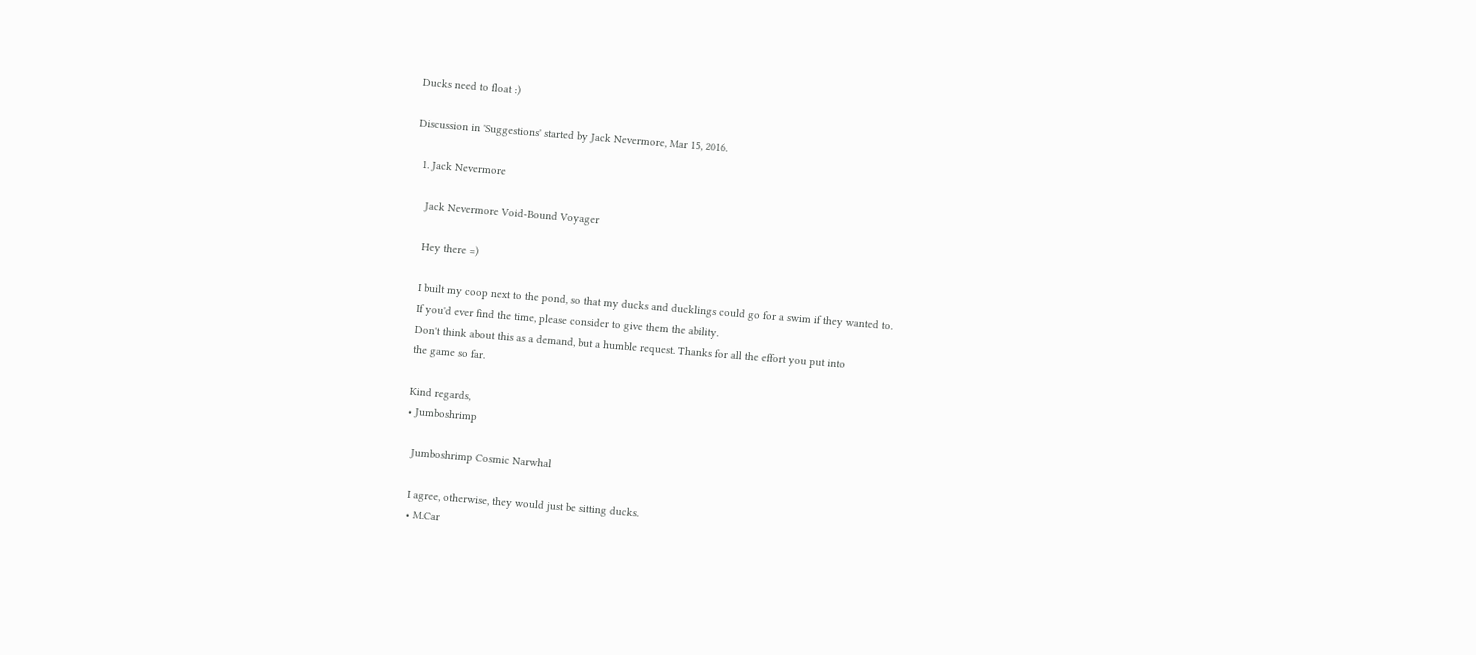Ducks need to float :)

Discussion in 'Suggestions' started by Jack Nevermore, Mar 15, 2016.

  1. Jack Nevermore

    Jack Nevermore Void-Bound Voyager

    Hey there =)

    I built my coop next to the pond, so that my ducks and ducklings could go for a swim if they wanted to.
    If you'd ever find the time, please consider to give them the ability.
    Don't think about this as a demand, but a humble request. Thanks for all the effort you put into
    the game so far.

    Kind regards,
    • Jumboshrimp

      Jumboshrimp Cosmic Narwhal

      I agree, otherwise, they would just be sitting ducks.
      • M.Car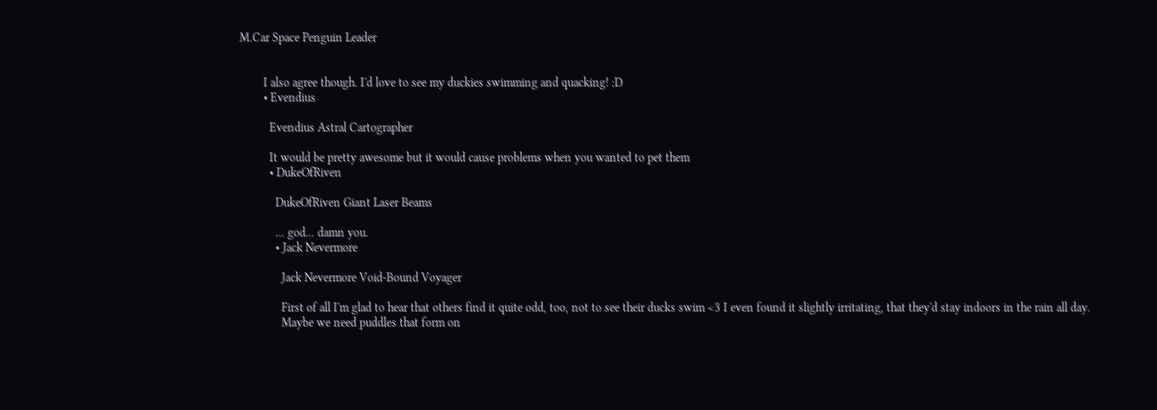M.Car Space Penguin Leader


        I also agree though. I'd love to see my duckies swimming and quacking! :D
        • Evendius

          Evendius Astral Cartographer

          It would be pretty awesome but it would cause problems when you wanted to pet them
          • DukeOfRiven

            DukeOfRiven Giant Laser Beams

            ... god... damn you.
            • Jack Nevermore

              Jack Nevermore Void-Bound Voyager

              First of all I'm glad to hear that others find it quite odd, too, not to see their ducks swim <3 I even found it slightly irritating, that they'd stay indoors in the rain all day.
              Maybe we need puddles that form on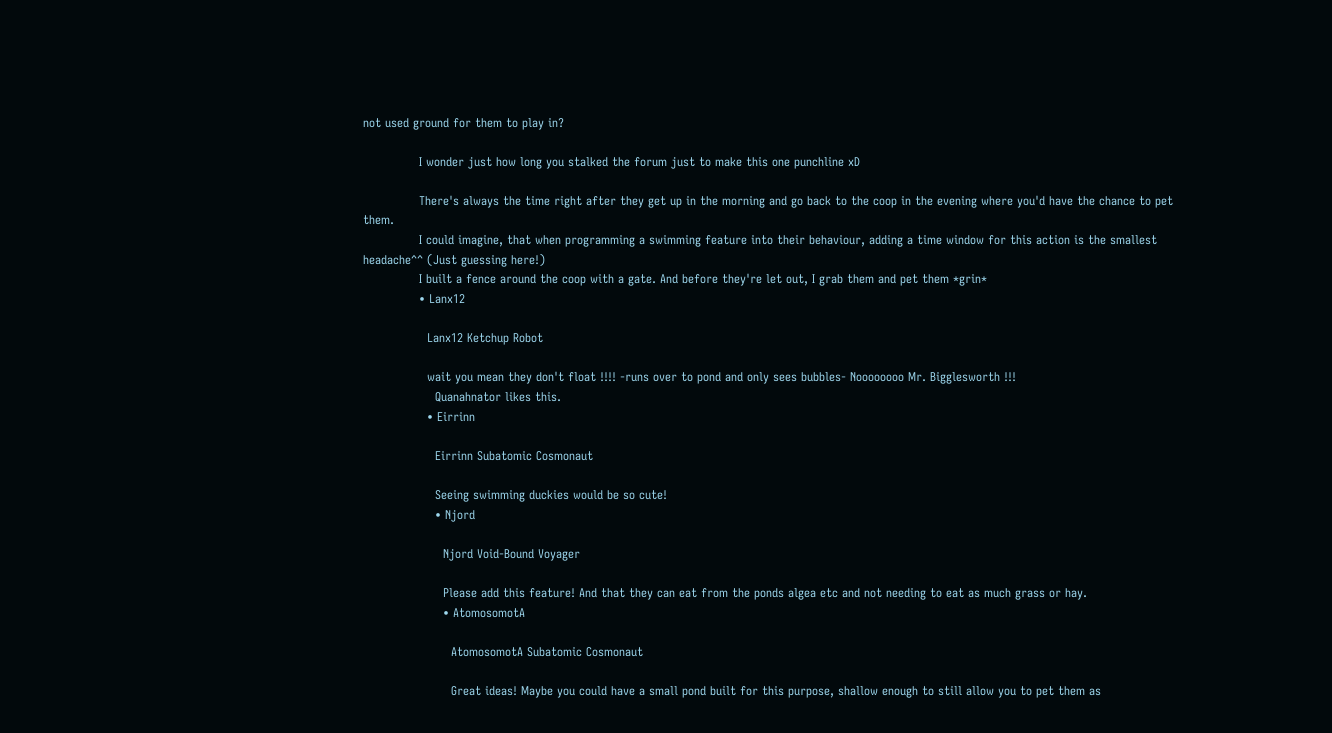not used ground for them to play in?

              I wonder just how long you stalked the forum just to make this one punchline xD

              There's always the time right after they get up in the morning and go back to the coop in the evening where you'd have the chance to pet them.
              I could imagine, that when programming a swimming feature into their behaviour, adding a time window for this action is the smallest headache^^ (Just guessing here!)
              I built a fence around the coop with a gate. And before they're let out, I grab them and pet them *grin*
              • Lanx12

                Lanx12 Ketchup Robot

                wait you mean they don't float !!!! -runs over to pond and only sees bubbles- Noooooooo Mr. Bigglesworth !!!
                  Quanahnator likes this.
                • Eirrinn

                  Eirrinn Subatomic Cosmonaut

                  Seeing swimming duckies would be so cute!
                  • Njord

                    Njord Void-Bound Voyager

                    Please add this feature! And that they can eat from the ponds algea etc and not needing to eat as much grass or hay.
                    • AtomosomotA

                      AtomosomotA Subatomic Cosmonaut

                      Great ideas! Maybe you could have a small pond built for this purpose, shallow enough to still allow you to pet them as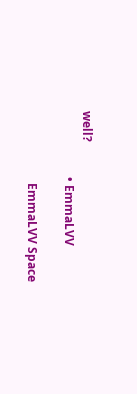well?
                      • EmmaLVV

                        EmmaLVV Space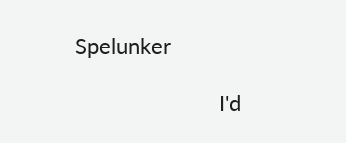Spelunker

                        I'd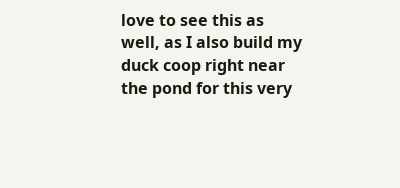love to see this as well, as I also build my duck coop right near the pond for this very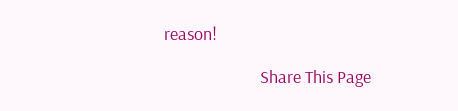reason!

                        Share This Page